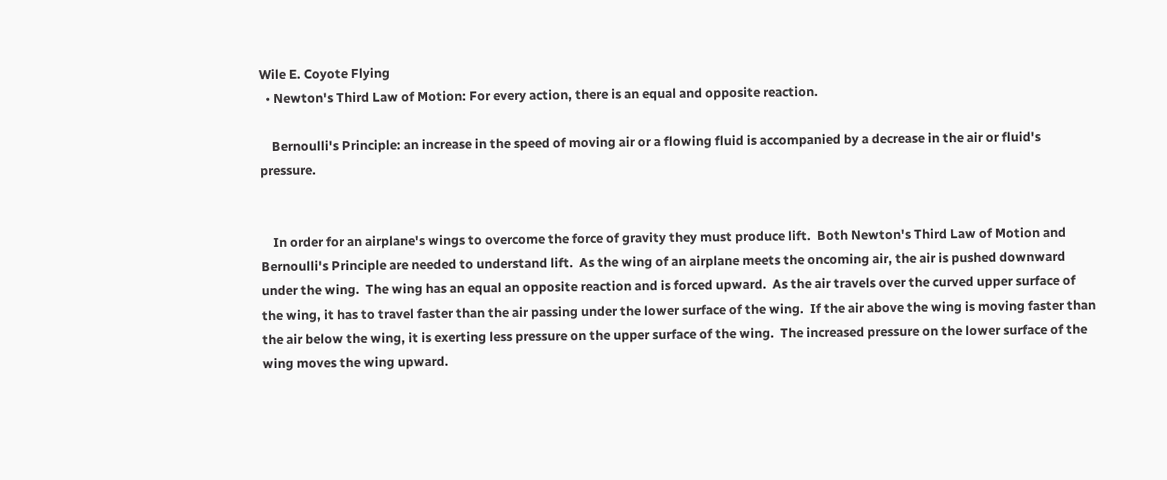Wile E. Coyote Flying
  • Newton's Third Law of Motion: For every action, there is an equal and opposite reaction.

    Bernoulli's Principle: an increase in the speed of moving air or a flowing fluid is accompanied by a decrease in the air or fluid's pressure.


    In order for an airplane's wings to overcome the force of gravity they must produce lift.  Both Newton's Third Law of Motion and Bernoulli's Principle are needed to understand lift.  As the wing of an airplane meets the oncoming air, the air is pushed downward under the wing.  The wing has an equal an opposite reaction and is forced upward.  As the air travels over the curved upper surface of the wing, it has to travel faster than the air passing under the lower surface of the wing.  If the air above the wing is moving faster than the air below the wing, it is exerting less pressure on the upper surface of the wing.  The increased pressure on the lower surface of the wing moves the wing upward.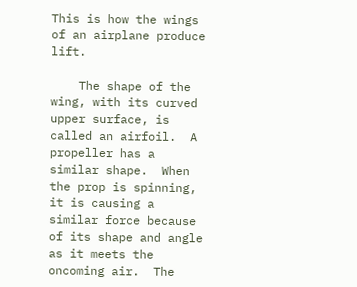This is how the wings of an airplane produce lift.

    The shape of the wing, with its curved upper surface, is called an airfoil.  A propeller has a similar shape.  When the prop is spinning, it is causing a similar force because of its shape and angle as it meets the oncoming air.  The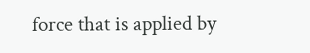force that is applied by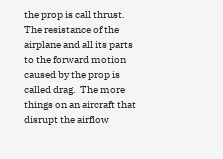the prop is call thrust.  The resistance of the airplane and all its parts to the forward motion caused by the prop is called drag.  The more things on an aircraft that disrupt the airflow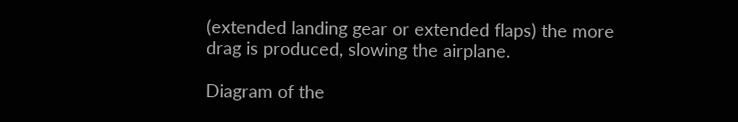(extended landing gear or extended flaps) the more drag is produced, slowing the airplane.

Diagram of the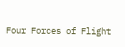Four Forces of Flight